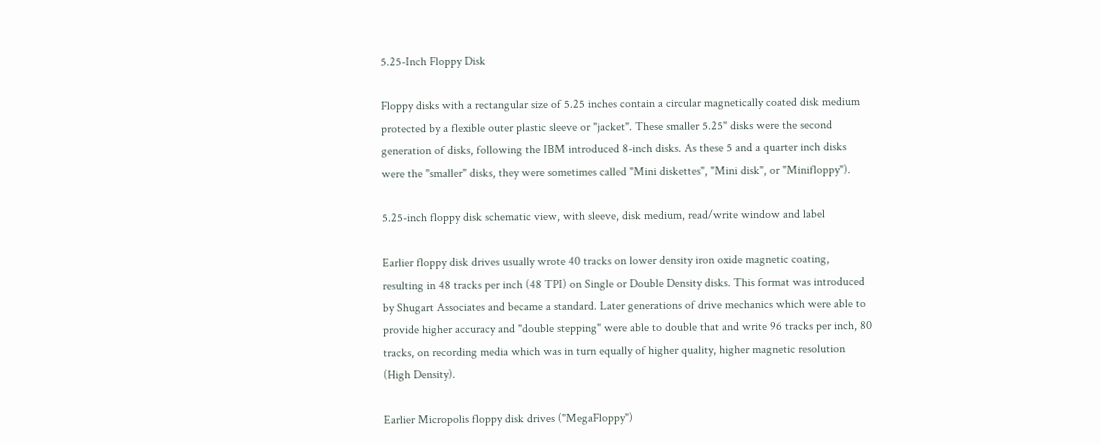5.25-Inch Floppy Disk

Floppy disks with a rectangular size of 5.25 inches contain a circular magnetically coated disk medium protected by a flexible outer plastic sleeve or "jacket". These smaller 5.25" disks were the second generation of disks, following the IBM introduced 8-inch disks. As these 5 and a quarter inch disks were the "smaller" disks, they were sometimes called "Mini diskettes", "Mini disk", or "Minifloppy").

5.25-inch floppy disk schematic view, with sleeve, disk medium, read/write window and label

Earlier floppy disk drives usually wrote 40 tracks on lower density iron oxide magnetic coating, resulting in 48 tracks per inch (48 TPI) on Single or Double Density disks. This format was introduced by Shugart Associates and became a standard. Later generations of drive mechanics which were able to provide higher accuracy and "double stepping" were able to double that and write 96 tracks per inch, 80 tracks, on recording media which was in turn equally of higher quality, higher magnetic resolution (High Density).

Earlier Micropolis floppy disk drives ("MegaFloppy")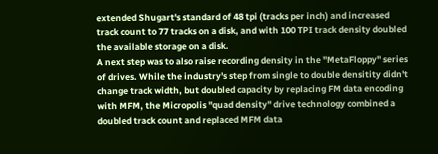extended Shugart's standard of 48 tpi (tracks per inch) and increased track count to 77 tracks on a disk, and with 100 TPI track density doubled the available storage on a disk.
A next step was to also raise recording density in the "MetaFloppy" series of drives. While the industry's step from single to double densitity didn't change track width, but doubled capacity by replacing FM data encoding with MFM, the Micropolis "quad density" drive technology combined a doubled track count and replaced MFM data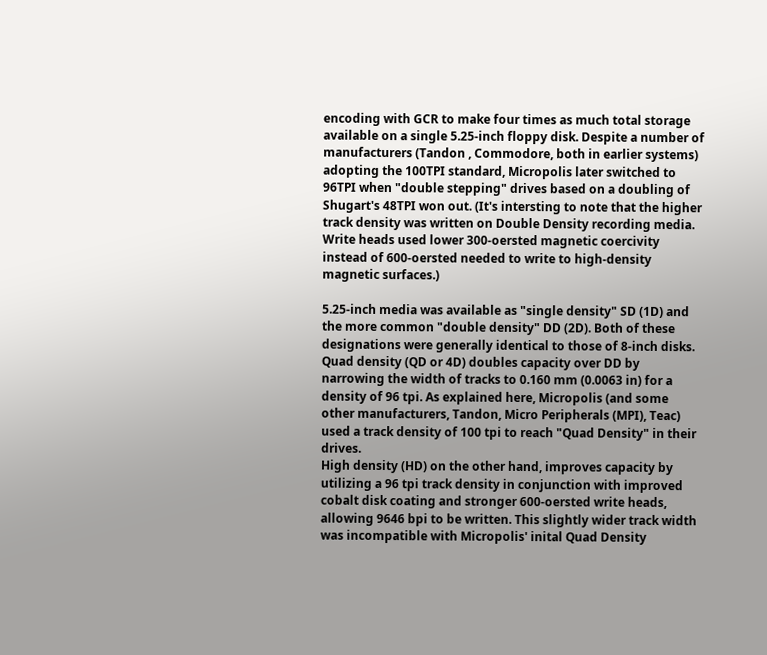encoding with GCR to make four times as much total storage available on a single 5.25-inch floppy disk. Despite a number of manufacturers (Tandon , Commodore, both in earlier systems) adopting the 100TPI standard, Micropolis later switched to 96TPI when "double stepping" drives based on a doubling of Shugart's 48TPI won out. (It's intersting to note that the higher track density was written on Double Density recording media. Write heads used lower 300-oersted magnetic coercivity instead of 600-oersted needed to write to high-density magnetic surfaces.)

5.25-inch media was available as "single density" SD (1D) and the more common "double density" DD (2D). Both of these designations were generally identical to those of 8-inch disks.
Quad density (QD or 4D) doubles capacity over DD by narrowing the width of tracks to 0.160 mm (0.0063 in) for a density of 96 tpi. As explained here, Micropolis (and some other manufacturers, Tandon, Micro Peripherals (MPI), Teac) used a track density of 100 tpi to reach "Quad Density" in their drives.
High density (HD) on the other hand, improves capacity by utilizing a 96 tpi track density in conjunction with improved cobalt disk coating and stronger 600-oersted write heads, allowing 9646 bpi to be written. This slightly wider track width was incompatible with Micropolis' inital Quad Density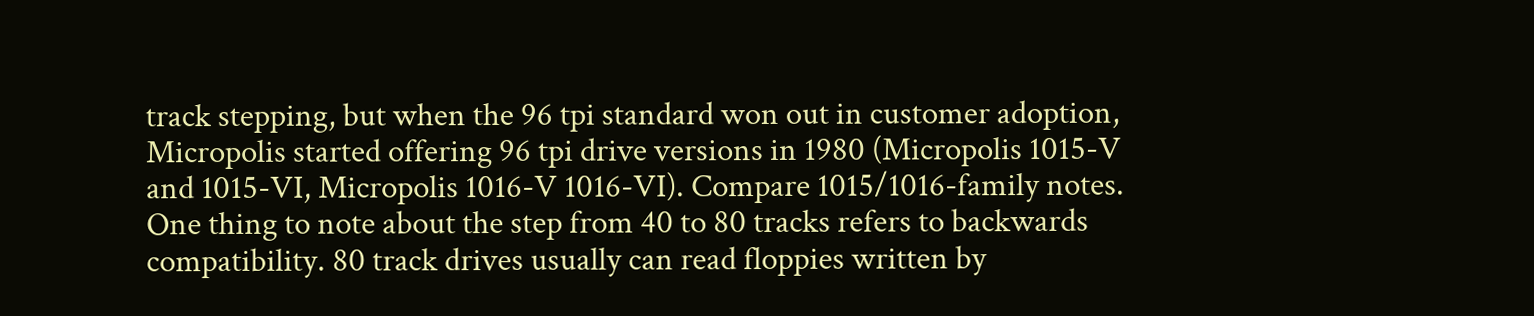track stepping, but when the 96 tpi standard won out in customer adoption, Micropolis started offering 96 tpi drive versions in 1980 (Micropolis 1015-V and 1015-VI, Micropolis 1016-V 1016-VI). Compare 1015/1016-family notes.
One thing to note about the step from 40 to 80 tracks refers to backwards compatibility. 80 track drives usually can read floppies written by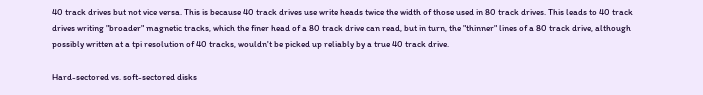40 track drives but not vice versa. This is because 40 track drives use write heads twice the width of those used in 80 track drives. This leads to 40 track drives writing "broader" magnetic tracks, which the finer head of a 80 track drive can read, but in turn, the "thinner" lines of a 80 track drive, although possibly written at a tpi resolution of 40 tracks, wouldn't be picked up reliably by a true 40 track drive.

Hard-sectored vs. soft-sectored disks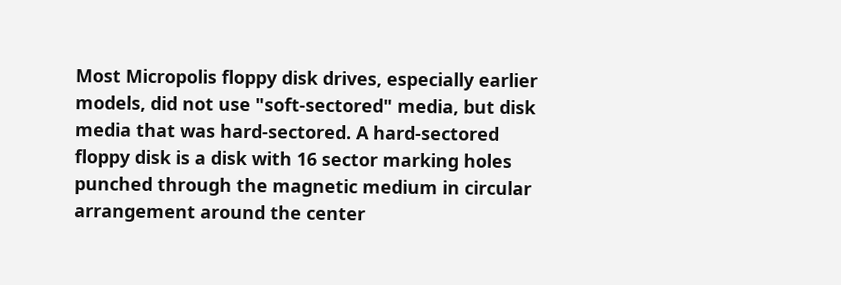Most Micropolis floppy disk drives, especially earlier models, did not use "soft-sectored" media, but disk media that was hard-sectored. A hard-sectored floppy disk is a disk with 16 sector marking holes punched through the magnetic medium in circular arrangement around the center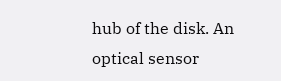hub of the disk. An optical sensor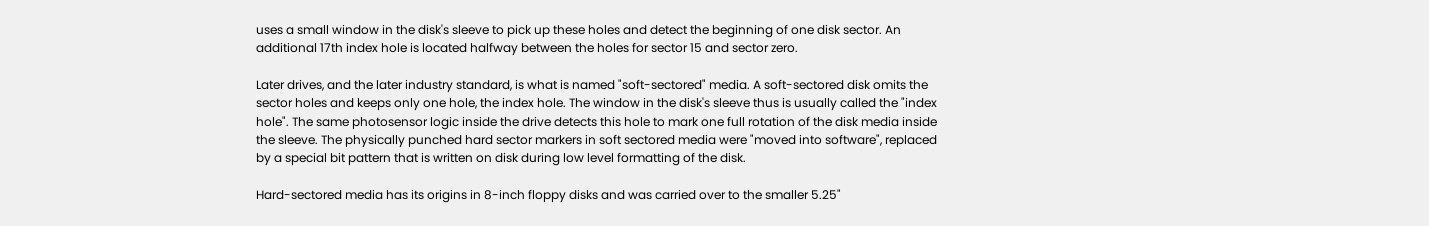uses a small window in the disk's sleeve to pick up these holes and detect the beginning of one disk sector. An additional 17th index hole is located halfway between the holes for sector 15 and sector zero.

Later drives, and the later industry standard, is what is named "soft-sectored" media. A soft-sectored disk omits the sector holes and keeps only one hole, the index hole. The window in the disk's sleeve thus is usually called the "index hole". The same photosensor logic inside the drive detects this hole to mark one full rotation of the disk media inside the sleeve. The physically punched hard sector markers in soft sectored media were "moved into software", replaced by a special bit pattern that is written on disk during low level formatting of the disk.

Hard-sectored media has its origins in 8-inch floppy disks and was carried over to the smaller 5.25"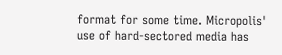format for some time. Micropolis' use of hard-sectored media has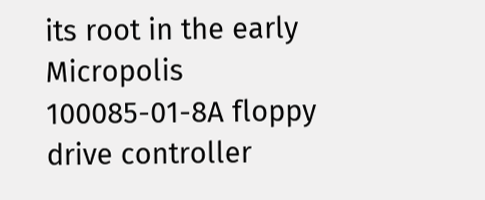its root in the early Micropolis 100085-01-8A floppy drive controller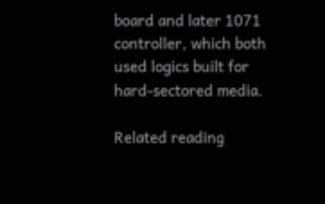board and later 1071 controller, which both used logics built for hard-sectored media.

Related reading